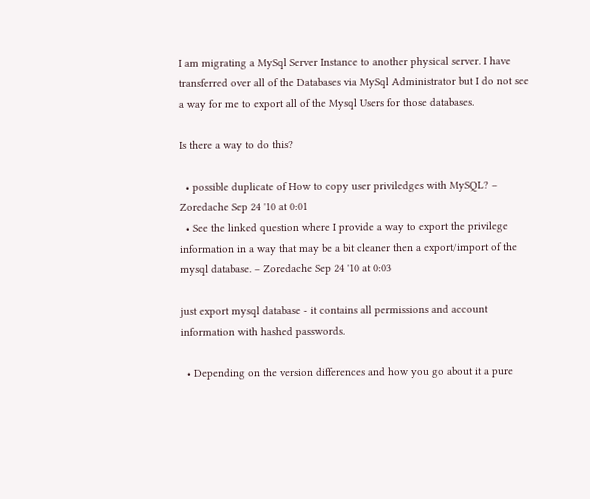I am migrating a MySql Server Instance to another physical server. I have transferred over all of the Databases via MySql Administrator but I do not see a way for me to export all of the Mysql Users for those databases.

Is there a way to do this?

  • possible duplicate of How to copy user priviledges with MySQL? – Zoredache Sep 24 '10 at 0:01
  • See the linked question where I provide a way to export the privilege information in a way that may be a bit cleaner then a export/import of the mysql database. – Zoredache Sep 24 '10 at 0:03

just export mysql database - it contains all permissions and account information with hashed passwords.

  • Depending on the version differences and how you go about it a pure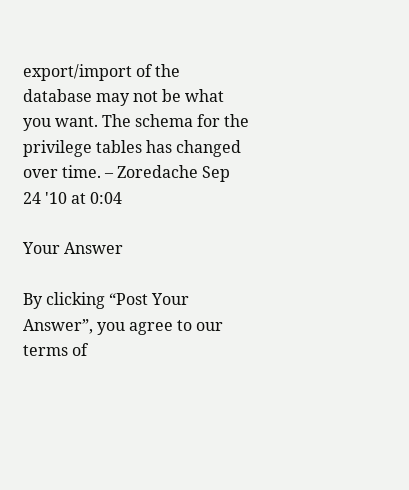export/import of the database may not be what you want. The schema for the privilege tables has changed over time. – Zoredache Sep 24 '10 at 0:04

Your Answer

By clicking “Post Your Answer”, you agree to our terms of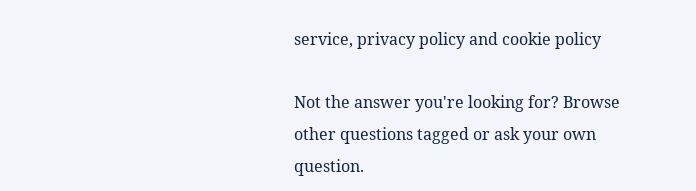service, privacy policy and cookie policy

Not the answer you're looking for? Browse other questions tagged or ask your own question.